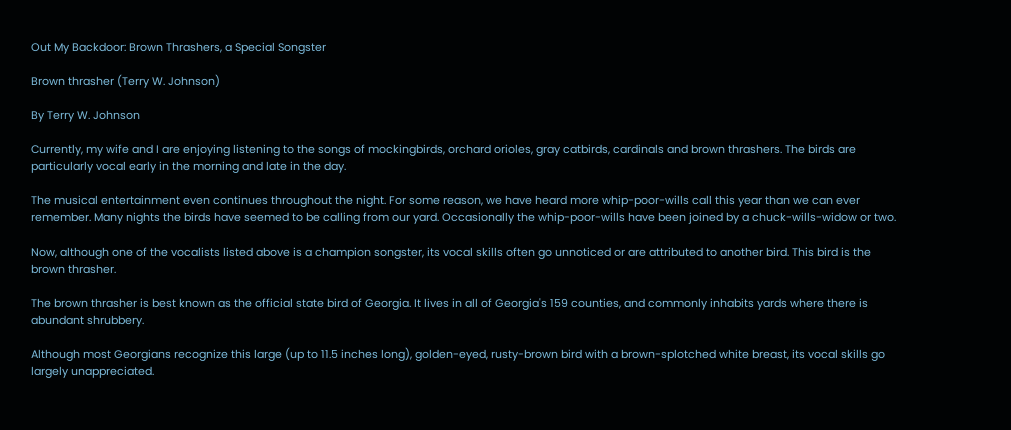Out My Backdoor: Brown Thrashers, a Special Songster

Brown thrasher (Terry W. Johnson)

By Terry W. Johnson

Currently, my wife and I are enjoying listening to the songs of mockingbirds, orchard orioles, gray catbirds, cardinals and brown thrashers. The birds are particularly vocal early in the morning and late in the day.

The musical entertainment even continues throughout the night. For some reason, we have heard more whip-poor-wills call this year than we can ever remember. Many nights the birds have seemed to be calling from our yard. Occasionally the whip-poor-wills have been joined by a chuck-wills-widow or two.

Now, although one of the vocalists listed above is a champion songster, its vocal skills often go unnoticed or are attributed to another bird. This bird is the brown thrasher.

The brown thrasher is best known as the official state bird of Georgia. It lives in all of Georgia's 159 counties, and commonly inhabits yards where there is abundant shrubbery.

Although most Georgians recognize this large (up to 11.5 inches long), golden-eyed, rusty-brown bird with a brown-splotched white breast, its vocal skills go largely unappreciated.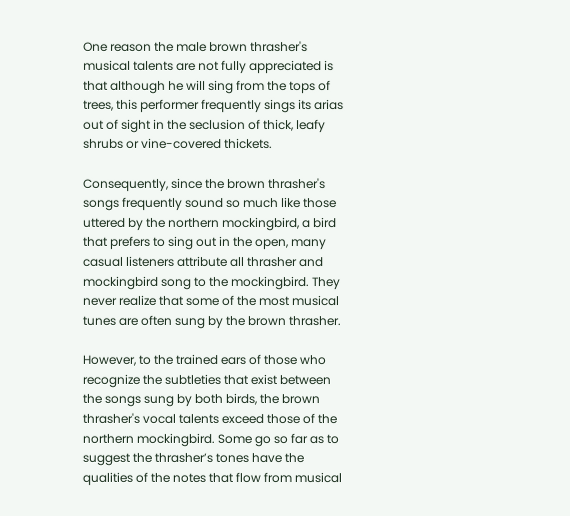One reason the male brown thrasher's musical talents are not fully appreciated is that although he will sing from the tops of trees, this performer frequently sings its arias out of sight in the seclusion of thick, leafy shrubs or vine-covered thickets.

Consequently, since the brown thrasher's songs frequently sound so much like those uttered by the northern mockingbird, a bird that prefers to sing out in the open, many casual listeners attribute all thrasher and mockingbird song to the mockingbird. They never realize that some of the most musical tunes are often sung by the brown thrasher.

However, to the trained ears of those who recognize the subtleties that exist between the songs sung by both birds, the brown thrasher's vocal talents exceed those of the northern mockingbird. Some go so far as to suggest the thrasher’s tones have the qualities of the notes that flow from musical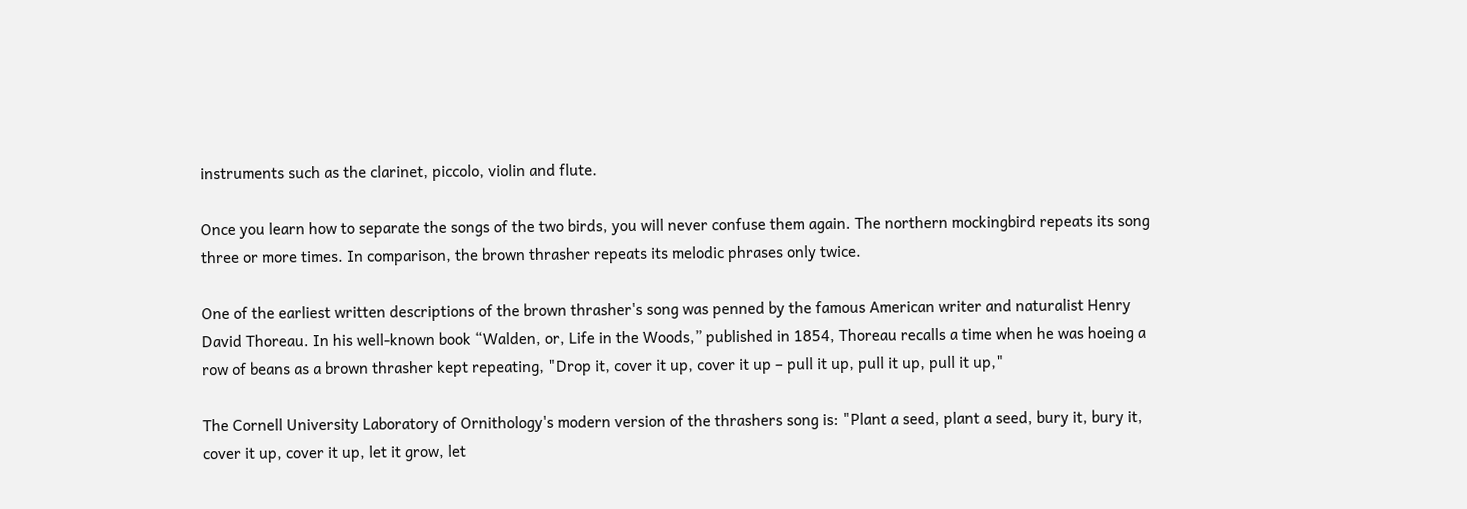instruments such as the clarinet, piccolo, violin and flute.

Once you learn how to separate the songs of the two birds, you will never confuse them again. The northern mockingbird repeats its song three or more times. In comparison, the brown thrasher repeats its melodic phrases only twice.

One of the earliest written descriptions of the brown thrasher's song was penned by the famous American writer and naturalist Henry David Thoreau. In his well-known book “Walden, or, Life in the Woods,” published in 1854, Thoreau recalls a time when he was hoeing a row of beans as a brown thrasher kept repeating, "Drop it, cover it up, cover it up – pull it up, pull it up, pull it up,"

The Cornell University Laboratory of Ornithology's modern version of the thrashers song is: "Plant a seed, plant a seed, bury it, bury it, cover it up, cover it up, let it grow, let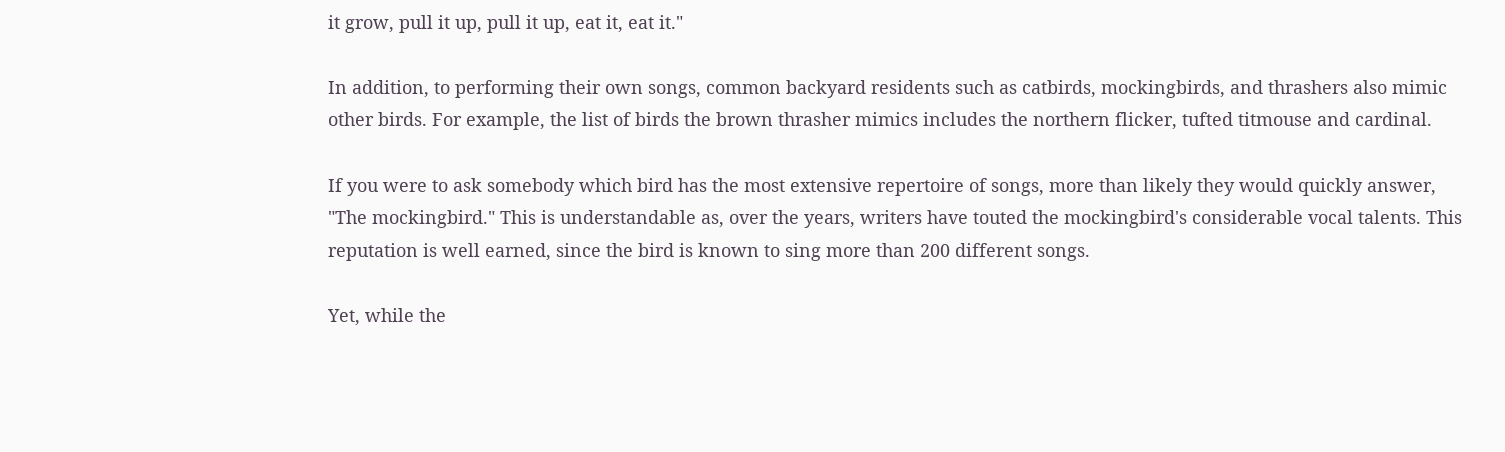it grow, pull it up, pull it up, eat it, eat it."

In addition, to performing their own songs, common backyard residents such as catbirds, mockingbirds, and thrashers also mimic other birds. For example, the list of birds the brown thrasher mimics includes the northern flicker, tufted titmouse and cardinal.

If you were to ask somebody which bird has the most extensive repertoire of songs, more than likely they would quickly answer, "The mockingbird." This is understandable as, over the years, writers have touted the mockingbird's considerable vocal talents. This reputation is well earned, since the bird is known to sing more than 200 different songs.

Yet, while the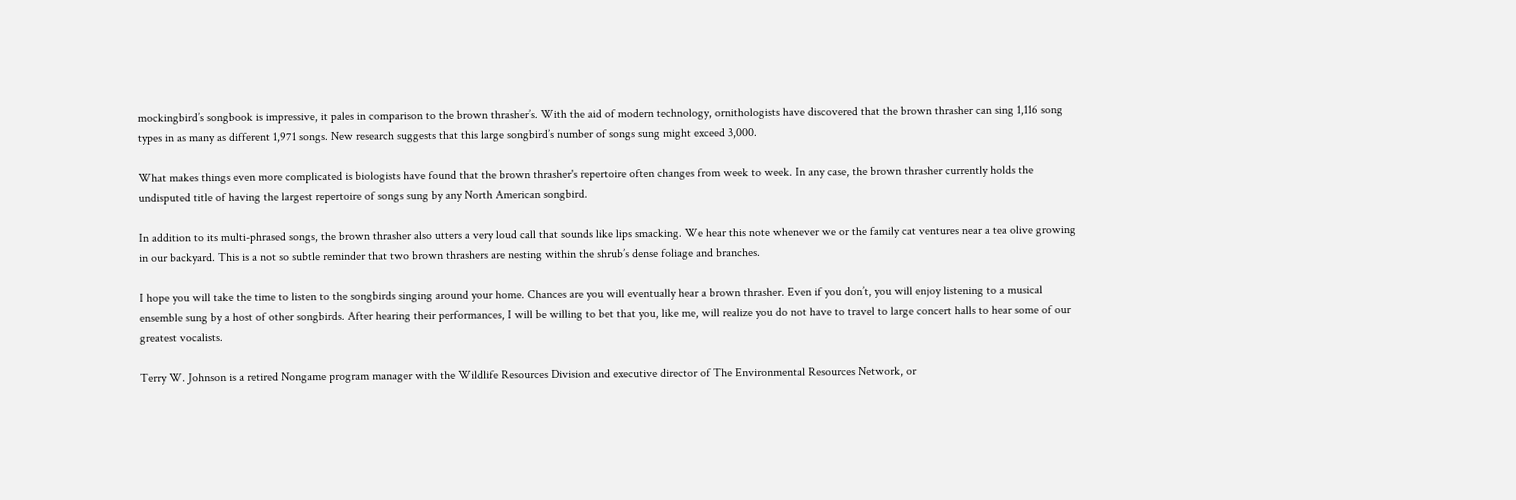mockingbird’s songbook is impressive, it pales in comparison to the brown thrasher’s. With the aid of modern technology, ornithologists have discovered that the brown thrasher can sing 1,116 song types in as many as different 1,971 songs. New research suggests that this large songbird’s number of songs sung might exceed 3,000.

What makes things even more complicated is biologists have found that the brown thrasher's repertoire often changes from week to week. In any case, the brown thrasher currently holds the undisputed title of having the largest repertoire of songs sung by any North American songbird.

In addition to its multi-phrased songs, the brown thrasher also utters a very loud call that sounds like lips smacking. We hear this note whenever we or the family cat ventures near a tea olive growing in our backyard. This is a not so subtle reminder that two brown thrashers are nesting within the shrub’s dense foliage and branches.

I hope you will take the time to listen to the songbirds singing around your home. Chances are you will eventually hear a brown thrasher. Even if you don’t, you will enjoy listening to a musical ensemble sung by a host of other songbirds. After hearing their performances, I will be willing to bet that you, like me, will realize you do not have to travel to large concert halls to hear some of our greatest vocalists.

Terry W. Johnson is a retired Nongame program manager with the Wildlife Resources Division and executive director of The Environmental Resources Network, or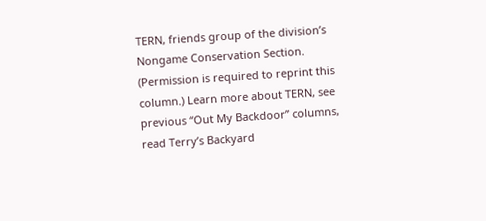TERN, friends group of the division’s Nongame Conservation Section. (Permission is required to reprint this column.) Learn more about TERN, see previous “Out My Backdoor” columns, read Terry’s Backyard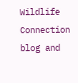Wildlife Connection blog and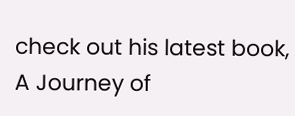check out his latest book, A Journey of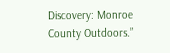Discovery: Monroe County Outdoors.”